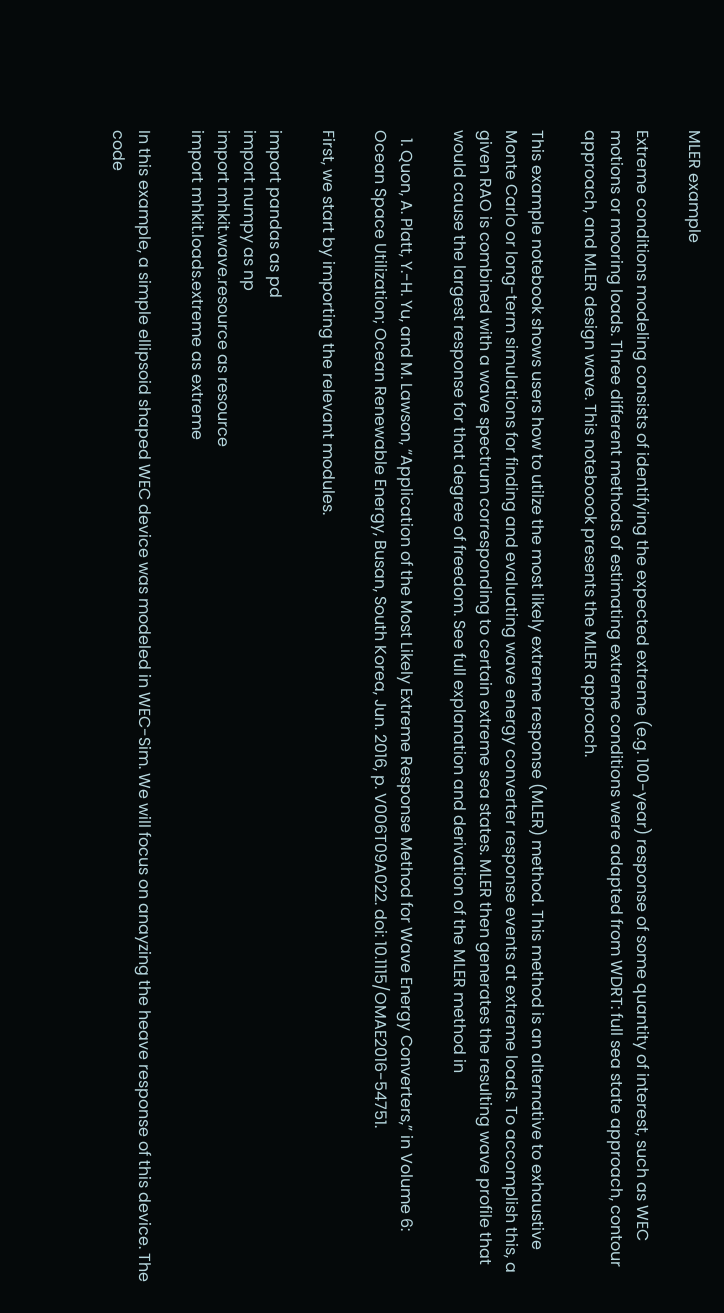MLER example

Extreme conditions modeling consists of identifying the expected extreme (e.g. 100-year) response of some quantity of interest, such as WEC motions or mooring loads. Three different methods of estimating extreme conditions were adapted from WDRT: full sea state approach, contour approach, and MLER design wave. This noteboook presents the MLER approach.

This example notebook shows users how to utilze the most likely extreme response (MLER) method. This method is an alternative to exhaustive Monte Carlo or long-term simulations for finding and evaluating wave energy converter response events at extreme loads. To accomplish this, a given RAO is combined with a wave spectrum corresponding to certain extreme sea states. MLER then generates the resulting wave profile that would cause the largest response for that degree of freedom. See full explanation and derivation of the MLER method in

  1. Quon, A. Platt, Y.-H. Yu, and M. Lawson, “Application of the Most Likely Extreme Response Method for Wave Energy Converters,” in Volume 6: Ocean Space Utilization; Ocean Renewable Energy, Busan, South Korea, Jun. 2016, p. V006T09A022. doi: 10.1115/OMAE2016-54751.

First, we start by importing the relevant modules.

import pandas as pd
import numpy as np
import mhkit.wave.resource as resource
import mhkit.loads.extreme as extreme

In this example, a simple ellipsoid shaped WEC device was modeled in WEC-Sim. We will focus on anayzing the heave response of this device. The code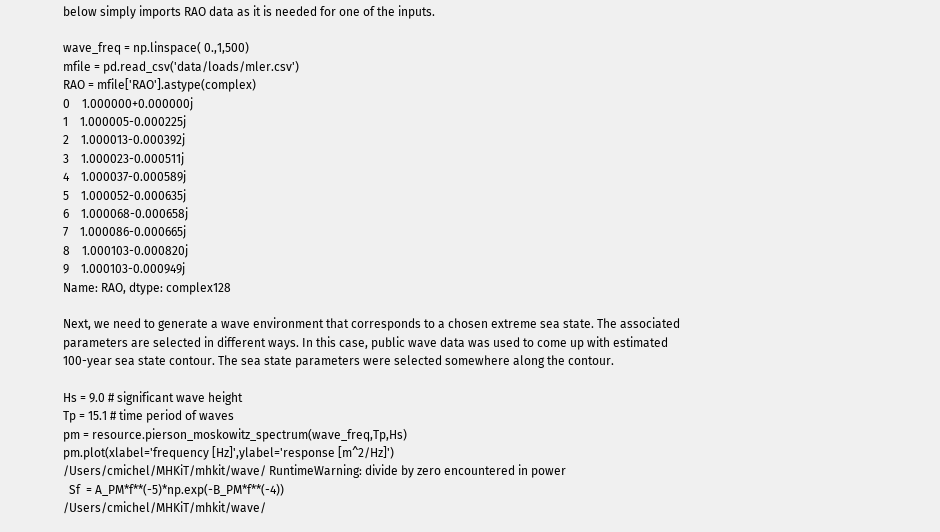below simply imports RAO data as it is needed for one of the inputs.

wave_freq = np.linspace( 0.,1,500)
mfile = pd.read_csv('data/loads/mler.csv')
RAO = mfile['RAO'].astype(complex)
0    1.000000+0.000000j
1    1.000005-0.000225j
2    1.000013-0.000392j
3    1.000023-0.000511j
4    1.000037-0.000589j
5    1.000052-0.000635j
6    1.000068-0.000658j
7    1.000086-0.000665j
8    1.000103-0.000820j
9    1.000103-0.000949j
Name: RAO, dtype: complex128

Next, we need to generate a wave environment that corresponds to a chosen extreme sea state. The associated parameters are selected in different ways. In this case, public wave data was used to come up with estimated 100-year sea state contour. The sea state parameters were selected somewhere along the contour.

Hs = 9.0 # significant wave height
Tp = 15.1 # time period of waves
pm = resource.pierson_moskowitz_spectrum(wave_freq,Tp,Hs)
pm.plot(xlabel='frequency [Hz]',ylabel='response [m^2/Hz]')
/Users/cmichel/MHKiT/mhkit/wave/ RuntimeWarning: divide by zero encountered in power
  Sf  = A_PM*f**(-5)*np.exp(-B_PM*f**(-4))
/Users/cmichel/MHKiT/mhkit/wave/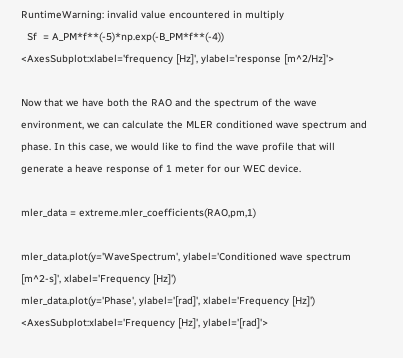RuntimeWarning: invalid value encountered in multiply
  Sf  = A_PM*f**(-5)*np.exp(-B_PM*f**(-4))
<AxesSubplot:xlabel='frequency [Hz]', ylabel='response [m^2/Hz]'>

Now that we have both the RAO and the spectrum of the wave environment, we can calculate the MLER conditioned wave spectrum and phase. In this case, we would like to find the wave profile that will generate a heave response of 1 meter for our WEC device.

mler_data = extreme.mler_coefficients(RAO,pm,1)

mler_data.plot(y='WaveSpectrum', ylabel='Conditioned wave spectrum [m^2-s]', xlabel='Frequency [Hz]')
mler_data.plot(y='Phase', ylabel='[rad]', xlabel='Frequency [Hz]')
<AxesSubplot:xlabel='Frequency [Hz]', ylabel='[rad]'>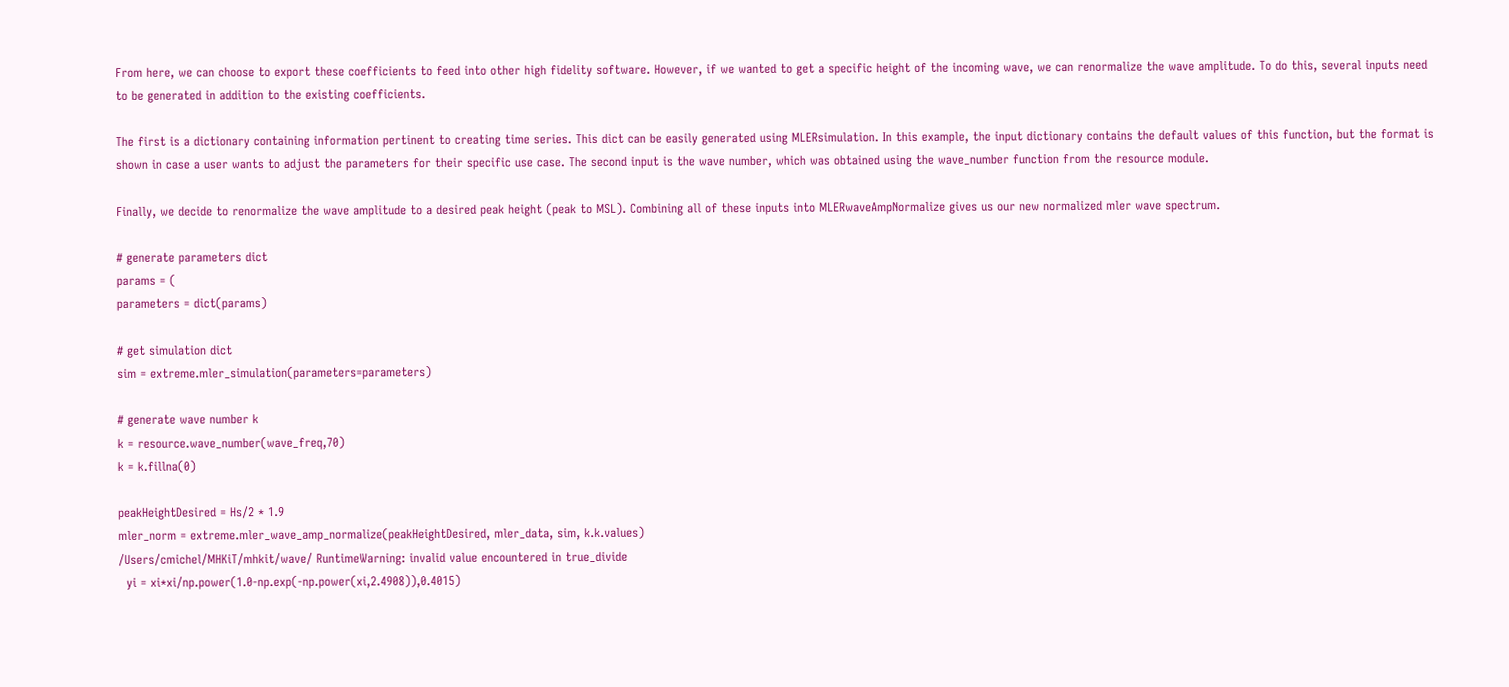From here, we can choose to export these coefficients to feed into other high fidelity software. However, if we wanted to get a specific height of the incoming wave, we can renormalize the wave amplitude. To do this, several inputs need to be generated in addition to the existing coefficients.

The first is a dictionary containing information pertinent to creating time series. This dict can be easily generated using MLERsimulation. In this example, the input dictionary contains the default values of this function, but the format is shown in case a user wants to adjust the parameters for their specific use case. The second input is the wave number, which was obtained using the wave_number function from the resource module.

Finally, we decide to renormalize the wave amplitude to a desired peak height (peak to MSL). Combining all of these inputs into MLERwaveAmpNormalize gives us our new normalized mler wave spectrum.

# generate parameters dict
params = (
parameters = dict(params)

# get simulation dict
sim = extreme.mler_simulation(parameters=parameters)

# generate wave number k
k = resource.wave_number(wave_freq,70)
k = k.fillna(0)

peakHeightDesired = Hs/2 * 1.9
mler_norm = extreme.mler_wave_amp_normalize(peakHeightDesired, mler_data, sim, k.k.values)
/Users/cmichel/MHKiT/mhkit/wave/ RuntimeWarning: invalid value encountered in true_divide
  yi = xi*xi/np.power(1.0-np.exp(-np.power(xi,2.4908)),0.4015)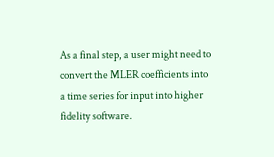As a final step, a user might need to convert the MLER coefficients into a time series for input into higher fidelity software.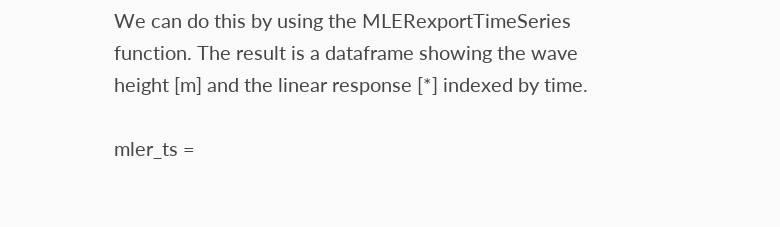We can do this by using the MLERexportTimeSeries function. The result is a dataframe showing the wave height [m] and the linear response [*] indexed by time.

mler_ts =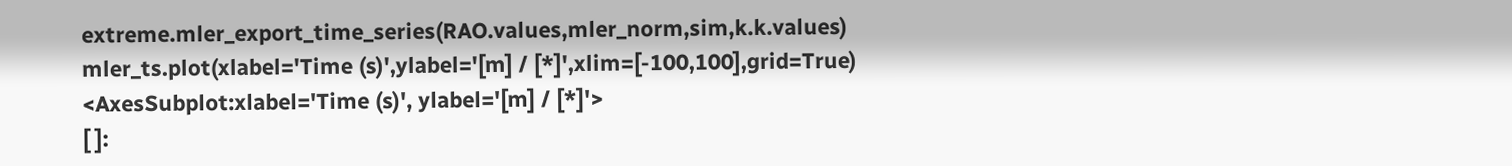extreme.mler_export_time_series(RAO.values,mler_norm,sim,k.k.values)
mler_ts.plot(xlabel='Time (s)',ylabel='[m] / [*]',xlim=[-100,100],grid=True)
<AxesSubplot:xlabel='Time (s)', ylabel='[m] / [*]'>
[ ]: